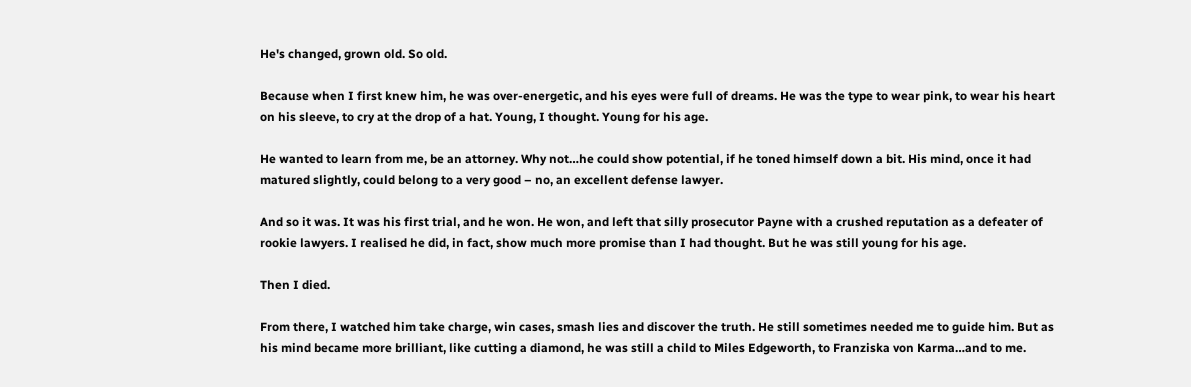He's changed, grown old. So old.

Because when I first knew him, he was over-energetic, and his eyes were full of dreams. He was the type to wear pink, to wear his heart on his sleeve, to cry at the drop of a hat. Young, I thought. Young for his age.

He wanted to learn from me, be an attorney. Why not…he could show potential, if he toned himself down a bit. His mind, once it had matured slightly, could belong to a very good – no, an excellent defense lawyer.

And so it was. It was his first trial, and he won. He won, and left that silly prosecutor Payne with a crushed reputation as a defeater of rookie lawyers. I realised he did, in fact, show much more promise than I had thought. But he was still young for his age.

Then I died.

From there, I watched him take charge, win cases, smash lies and discover the truth. He still sometimes needed me to guide him. But as his mind became more brilliant, like cutting a diamond, he was still a child to Miles Edgeworth, to Franziska von Karma…and to me.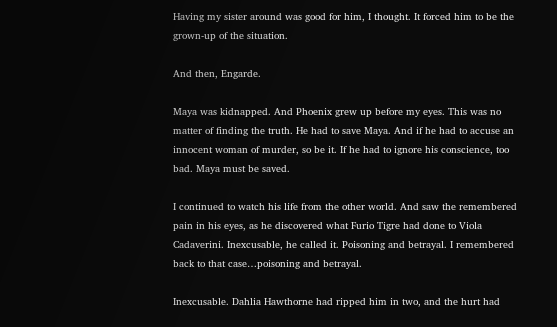Having my sister around was good for him, I thought. It forced him to be the grown-up of the situation.

And then, Engarde.

Maya was kidnapped. And Phoenix grew up before my eyes. This was no matter of finding the truth. He had to save Maya. And if he had to accuse an innocent woman of murder, so be it. If he had to ignore his conscience, too bad. Maya must be saved.

I continued to watch his life from the other world. And saw the remembered pain in his eyes, as he discovered what Furio Tigre had done to Viola Cadaverini. Inexcusable, he called it. Poisoning and betrayal. I remembered back to that case…poisoning and betrayal.

Inexcusable. Dahlia Hawthorne had ripped him in two, and the hurt had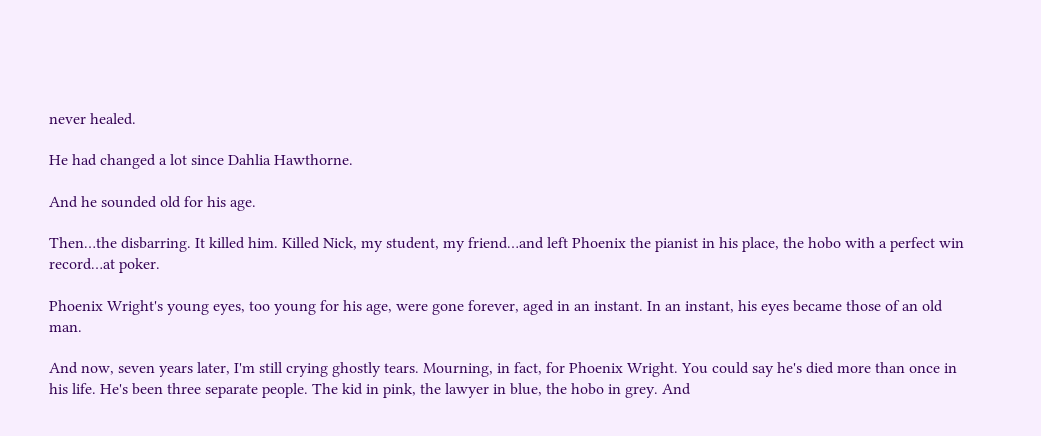never healed.

He had changed a lot since Dahlia Hawthorne.

And he sounded old for his age.

Then…the disbarring. It killed him. Killed Nick, my student, my friend…and left Phoenix the pianist in his place, the hobo with a perfect win record…at poker.

Phoenix Wright's young eyes, too young for his age, were gone forever, aged in an instant. In an instant, his eyes became those of an old man.

And now, seven years later, I'm still crying ghostly tears. Mourning, in fact, for Phoenix Wright. You could say he's died more than once in his life. He's been three separate people. The kid in pink, the lawyer in blue, the hobo in grey. And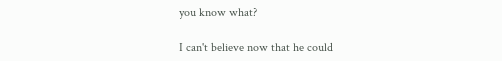you know what?

I can't believe now that he could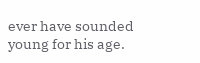ever have sounded young for his age.